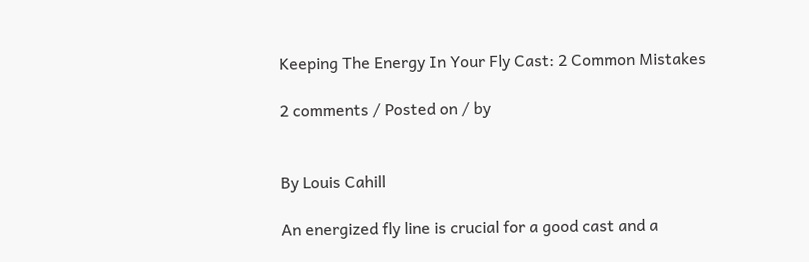Keeping The Energy In Your Fly Cast: 2 Common Mistakes

2 comments / Posted on / by


By Louis Cahill

An energized fly line is crucial for a good cast and a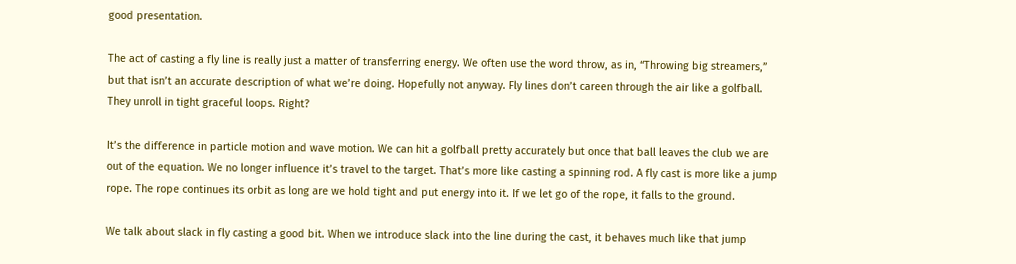good presentation.

The act of casting a fly line is really just a matter of transferring energy. We often use the word throw, as in, “Throwing big streamers,” but that isn’t an accurate description of what we’re doing. Hopefully not anyway. Fly lines don’t careen through the air like a golfball. They unroll in tight graceful loops. Right?

It’s the difference in particle motion and wave motion. We can hit a golfball pretty accurately but once that ball leaves the club we are out of the equation. We no longer influence it’s travel to the target. That’s more like casting a spinning rod. A fly cast is more like a jump rope. The rope continues its orbit as long are we hold tight and put energy into it. If we let go of the rope, it falls to the ground.

We talk about slack in fly casting a good bit. When we introduce slack into the line during the cast, it behaves much like that jump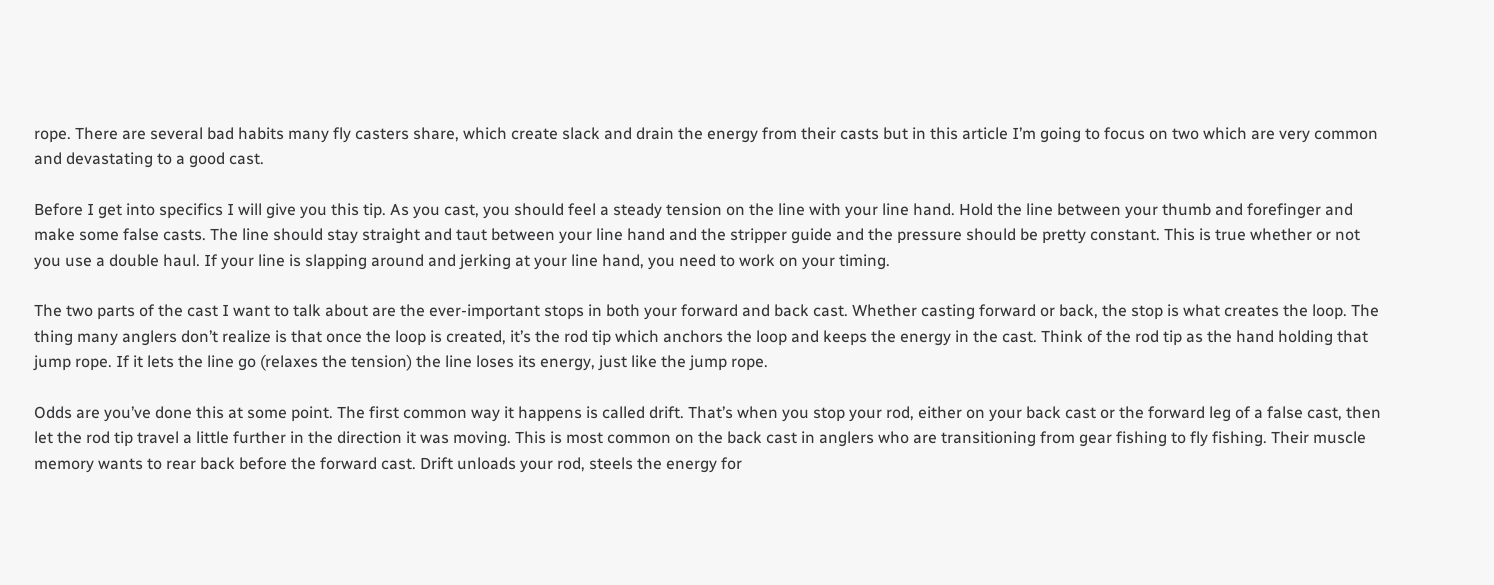rope. There are several bad habits many fly casters share, which create slack and drain the energy from their casts but in this article I’m going to focus on two which are very common and devastating to a good cast.

Before I get into specifics I will give you this tip. As you cast, you should feel a steady tension on the line with your line hand. Hold the line between your thumb and forefinger and make some false casts. The line should stay straight and taut between your line hand and the stripper guide and the pressure should be pretty constant. This is true whether or not you use a double haul. If your line is slapping around and jerking at your line hand, you need to work on your timing.

The two parts of the cast I want to talk about are the ever-important stops in both your forward and back cast. Whether casting forward or back, the stop is what creates the loop. The thing many anglers don’t realize is that once the loop is created, it’s the rod tip which anchors the loop and keeps the energy in the cast. Think of the rod tip as the hand holding that jump rope. If it lets the line go (relaxes the tension) the line loses its energy, just like the jump rope.

Odds are you’ve done this at some point. The first common way it happens is called drift. That’s when you stop your rod, either on your back cast or the forward leg of a false cast, then let the rod tip travel a little further in the direction it was moving. This is most common on the back cast in anglers who are transitioning from gear fishing to fly fishing. Their muscle memory wants to rear back before the forward cast. Drift unloads your rod, steels the energy for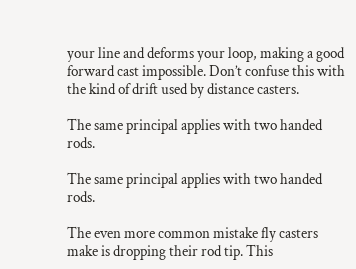your line and deforms your loop, making a good forward cast impossible. Don’t confuse this with the kind of drift used by distance casters.

The same principal applies with two handed rods.

The same principal applies with two handed rods.

The even more common mistake fly casters make is dropping their rod tip. This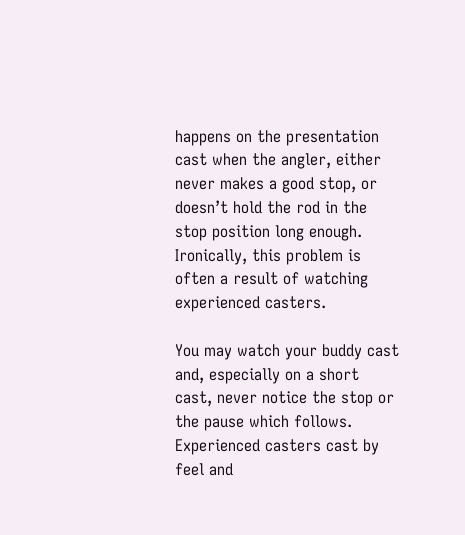happens on the presentation cast when the angler, either never makes a good stop, or doesn’t hold the rod in the stop position long enough. Ironically, this problem is often a result of watching experienced casters.

You may watch your buddy cast and, especially on a short cast, never notice the stop or the pause which follows. Experienced casters cast by feel and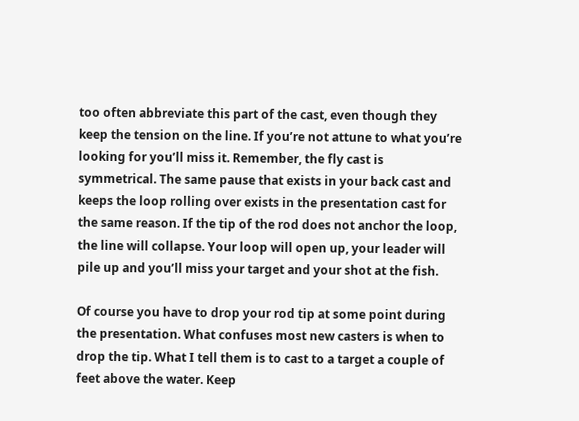too often abbreviate this part of the cast, even though they keep the tension on the line. If you’re not attune to what you’re looking for you’ll miss it. Remember, the fly cast is symmetrical. The same pause that exists in your back cast and keeps the loop rolling over exists in the presentation cast for the same reason. If the tip of the rod does not anchor the loop, the line will collapse. Your loop will open up, your leader will pile up and you’ll miss your target and your shot at the fish.

Of course you have to drop your rod tip at some point during the presentation. What confuses most new casters is when to drop the tip. What I tell them is to cast to a target a couple of feet above the water. Keep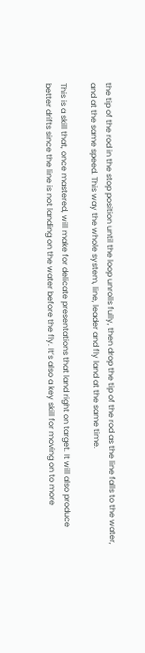the tip of the rod in the stop position until the loop unrolls fully, then drop the tip of the rod as the line falls to the water, and at the same speed. This way the whole system, line, leader and fly land at the same time.

This is a skill that, once mastered, will make for delicate presentations that land right on target. It will also produce better drifts since the line is not landing on the water before the fly. It’s also a key skill for moving on to more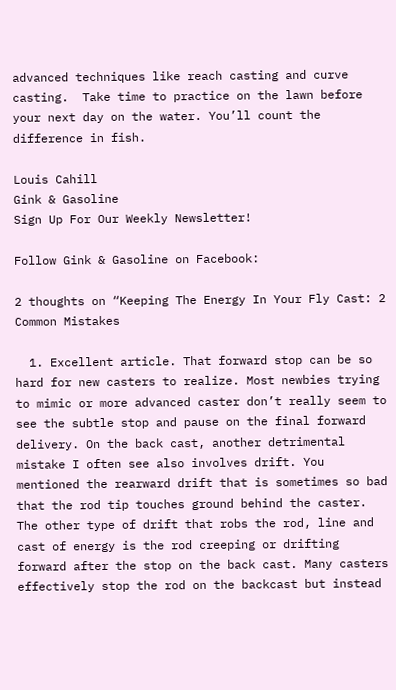advanced techniques like reach casting and curve casting.  Take time to practice on the lawn before your next day on the water. You’ll count the difference in fish.

Louis Cahill
Gink & Gasoline
Sign Up For Our Weekly Newsletter!

Follow Gink & Gasoline on Facebook:

2 thoughts on “Keeping The Energy In Your Fly Cast: 2 Common Mistakes

  1. Excellent article. That forward stop can be so hard for new casters to realize. Most newbies trying to mimic or more advanced caster don’t really seem to see the subtle stop and pause on the final forward delivery. On the back cast, another detrimental mistake I often see also involves drift. You mentioned the rearward drift that is sometimes so bad that the rod tip touches ground behind the caster. The other type of drift that robs the rod, line and cast of energy is the rod creeping or drifting forward after the stop on the back cast. Many casters effectively stop the rod on the backcast but instead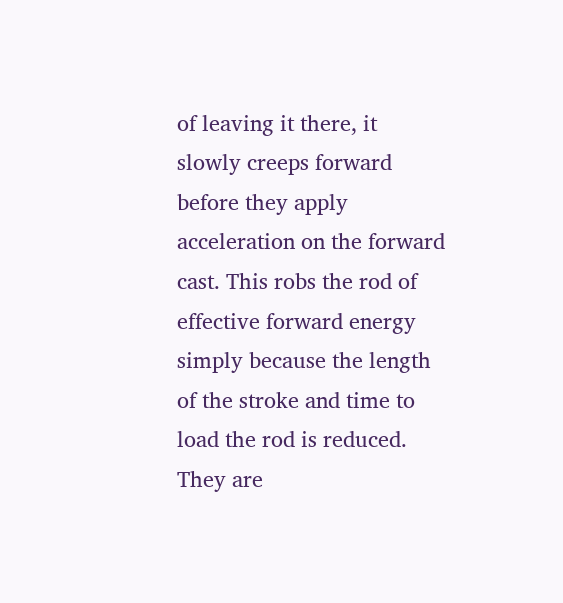of leaving it there, it slowly creeps forward before they apply acceleration on the forward cast. This robs the rod of effective forward energy simply because the length of the stroke and time to load the rod is reduced. They are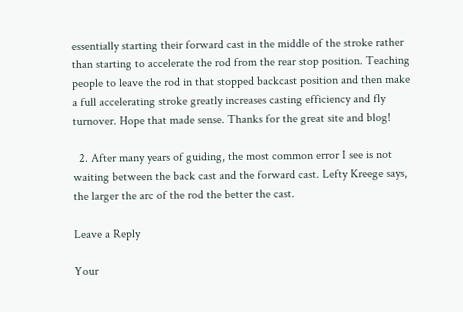essentially starting their forward cast in the middle of the stroke rather than starting to accelerate the rod from the rear stop position. Teaching people to leave the rod in that stopped backcast position and then make a full accelerating stroke greatly increases casting efficiency and fly turnover. Hope that made sense. Thanks for the great site and blog!

  2. After many years of guiding, the most common error I see is not waiting between the back cast and the forward cast. Lefty Kreege says, the larger the arc of the rod the better the cast.

Leave a Reply

Your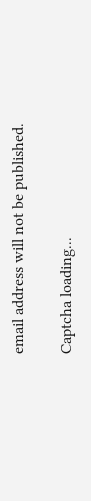email address will not be published.

Captcha loading...